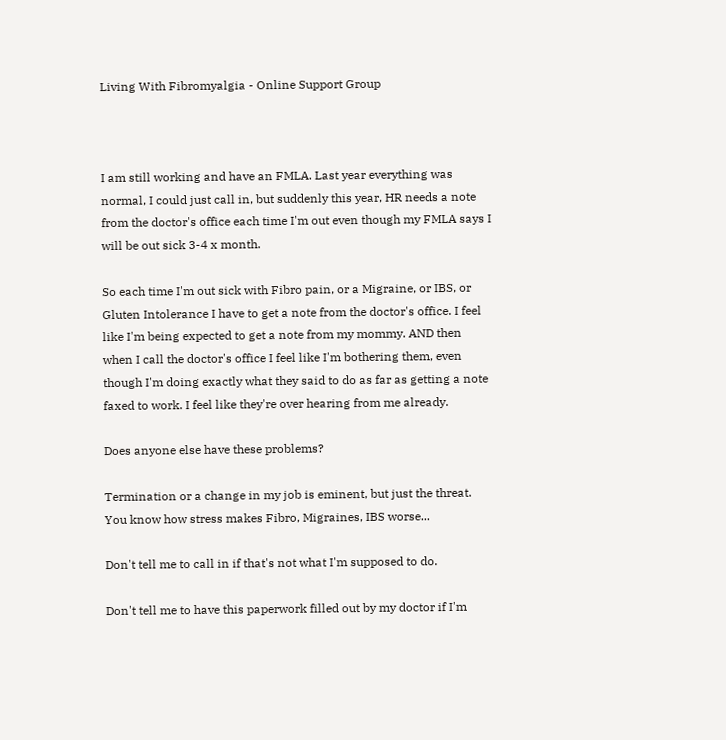Living With Fibromyalgia - Online Support Group



I am still working and have an FMLA. Last year everything was normal, I could just call in, but suddenly this year, HR needs a note from the doctor's office each time I'm out even though my FMLA says I will be out sick 3-4 x month.

So each time I'm out sick with Fibro pain, or a Migraine, or IBS, or Gluten Intolerance I have to get a note from the doctor's office. I feel like I'm being expected to get a note from my mommy. AND then when I call the doctor's office I feel like I'm bothering them, even though I'm doing exactly what they said to do as far as getting a note faxed to work. I feel like they're over hearing from me already.

Does anyone else have these problems?

Termination or a change in my job is eminent, but just the threat. You know how stress makes Fibro, Migraines, IBS worse...

Don't tell me to call in if that's not what I'm supposed to do.

Don't tell me to have this paperwork filled out by my doctor if I'm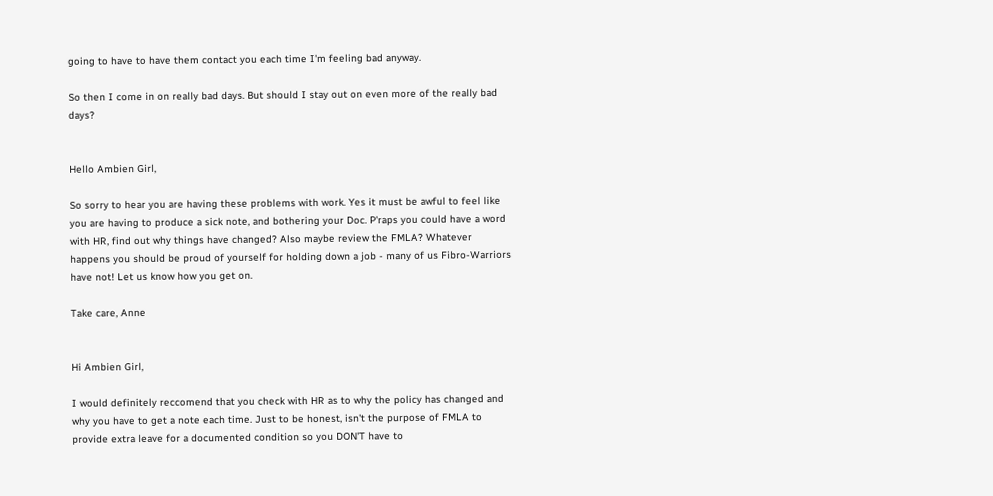going to have to have them contact you each time I'm feeling bad anyway.

So then I come in on really bad days. But should I stay out on even more of the really bad days?


Hello Ambien Girl,

So sorry to hear you are having these problems with work. Yes it must be awful to feel like you are having to produce a sick note, and bothering your Doc. P'raps you could have a word with HR, find out why things have changed? Also maybe review the FMLA? Whatever happens you should be proud of yourself for holding down a job - many of us Fibro-Warriors have not! Let us know how you get on.

Take care, Anne


Hi Ambien Girl,

I would definitely reccomend that you check with HR as to why the policy has changed and why you have to get a note each time. Just to be honest, isn't the purpose of FMLA to provide extra leave for a documented condition so you DON'T have to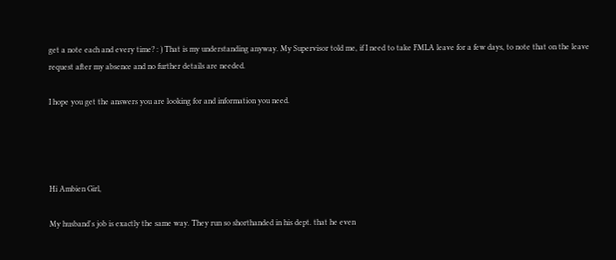get a note each and every time? : ) That is my understanding anyway. My Supervisor told me, if I need to take FMLA leave for a few days, to note that on the leave request after my absence and no further details are needed.

I hope you get the answers you are looking for and information you need.




Hi Ambien Girl,

My husband's job is exactly the same way. They run so shorthanded in his dept. that he even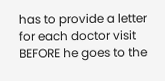has to provide a letter for each doctor visit BEFORE he goes to the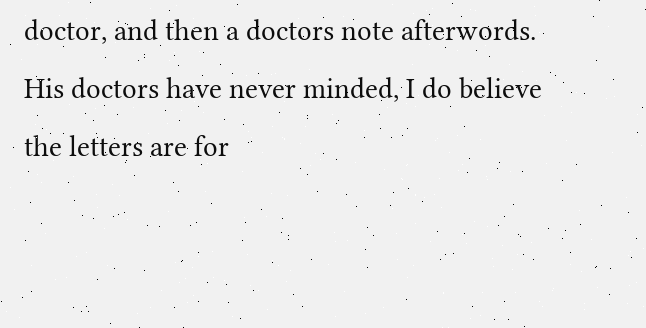doctor, and then a doctors note afterwords. His doctors have never minded, I do believe the letters are for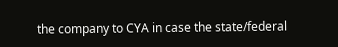the company to CYA in case the state/federal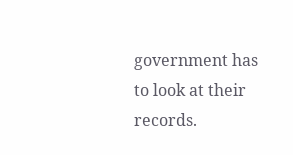government has to look at their records.